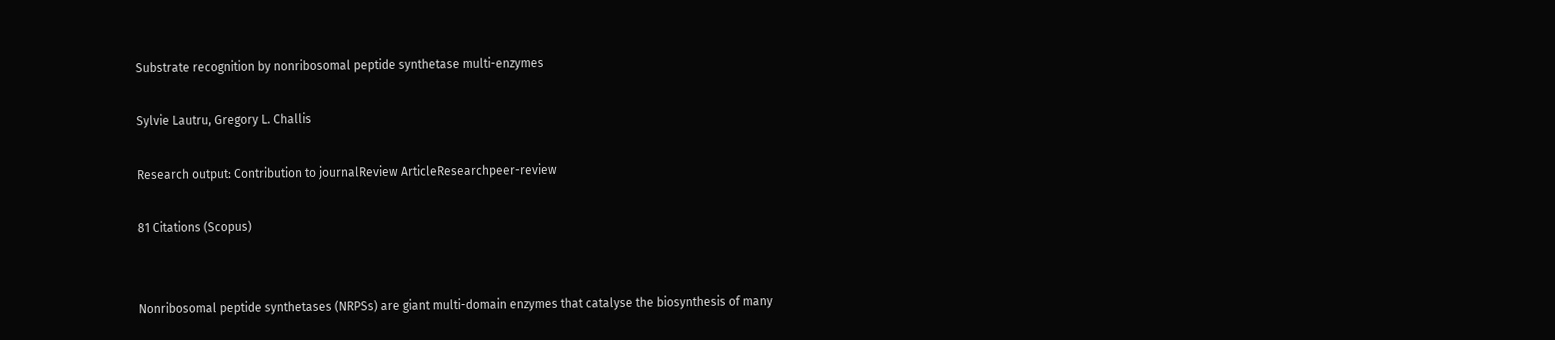Substrate recognition by nonribosomal peptide synthetase multi-enzymes

Sylvie Lautru, Gregory L. Challis

Research output: Contribution to journalReview ArticleResearchpeer-review

81 Citations (Scopus)


Nonribosomal peptide synthetases (NRPSs) are giant multi-domain enzymes that catalyse the biosynthesis of many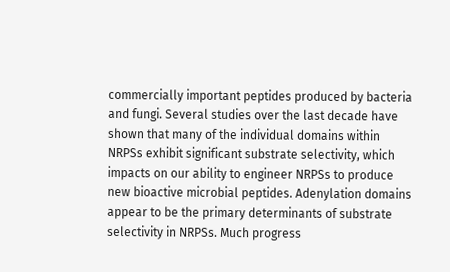commercially important peptides produced by bacteria and fungi. Several studies over the last decade have shown that many of the individual domains within NRPSs exhibit significant substrate selectivity, which impacts on our ability to engineer NRPSs to produce new bioactive microbial peptides. Adenylation domains appear to be the primary determinants of substrate selectivity in NRPSs. Much progress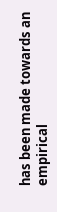has been made towards an empirical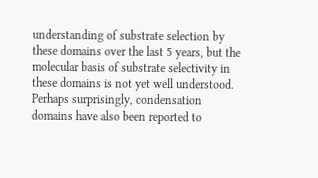understanding of substrate selection by these domains over the last 5 years, but the molecular basis of substrate selectivity in these domains is not yet well understood. Perhaps surprisingly, condensation domains have also been reported to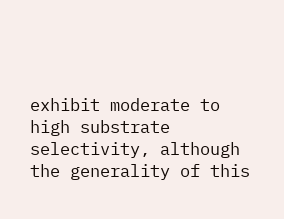exhibit moderate to high substrate selectivity, although the generality of this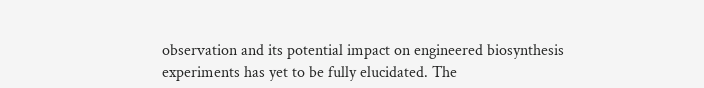observation and its potential impact on engineered biosynthesis experiments has yet to be fully elucidated. The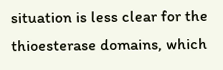situation is less clear for the thioesterase domains, which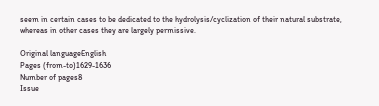seem in certain cases to be dedicated to the hydrolysis/cyclization of their natural substrate, whereas in other cases they are largely permissive.

Original languageEnglish
Pages (from-to)1629-1636
Number of pages8
Issue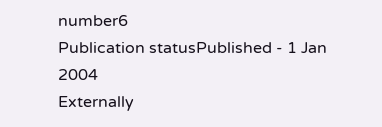number6
Publication statusPublished - 1 Jan 2004
Externally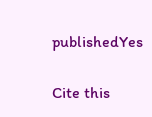publishedYes

Cite this